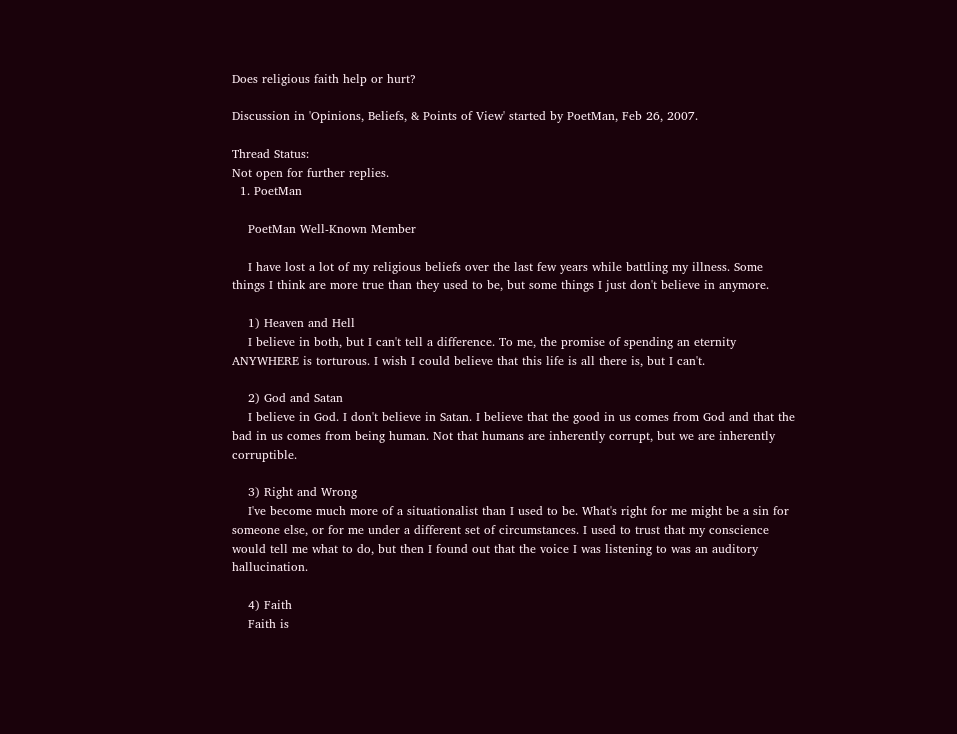Does religious faith help or hurt?

Discussion in 'Opinions, Beliefs, & Points of View' started by PoetMan, Feb 26, 2007.

Thread Status:
Not open for further replies.
  1. PoetMan

    PoetMan Well-Known Member

    I have lost a lot of my religious beliefs over the last few years while battling my illness. Some things I think are more true than they used to be, but some things I just don't believe in anymore.

    1) Heaven and Hell
    I believe in both, but I can't tell a difference. To me, the promise of spending an eternity ANYWHERE is torturous. I wish I could believe that this life is all there is, but I can't.

    2) God and Satan
    I believe in God. I don't believe in Satan. I believe that the good in us comes from God and that the bad in us comes from being human. Not that humans are inherently corrupt, but we are inherently corruptible.

    3) Right and Wrong
    I've become much more of a situationalist than I used to be. What's right for me might be a sin for someone else, or for me under a different set of circumstances. I used to trust that my conscience would tell me what to do, but then I found out that the voice I was listening to was an auditory hallucination.

    4) Faith
    Faith is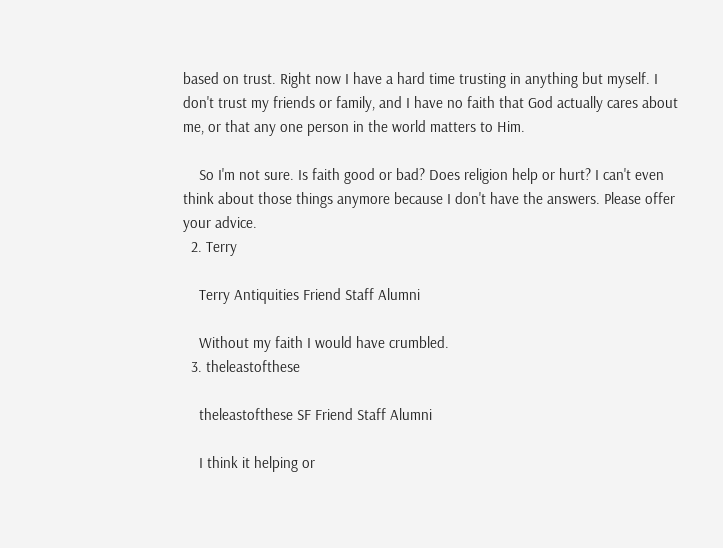based on trust. Right now I have a hard time trusting in anything but myself. I don't trust my friends or family, and I have no faith that God actually cares about me, or that any one person in the world matters to Him.

    So I'm not sure. Is faith good or bad? Does religion help or hurt? I can't even think about those things anymore because I don't have the answers. Please offer your advice.
  2. Terry

    Terry Antiquities Friend Staff Alumni

    Without my faith I would have crumbled.
  3. theleastofthese

    theleastofthese SF Friend Staff Alumni

    I think it helping or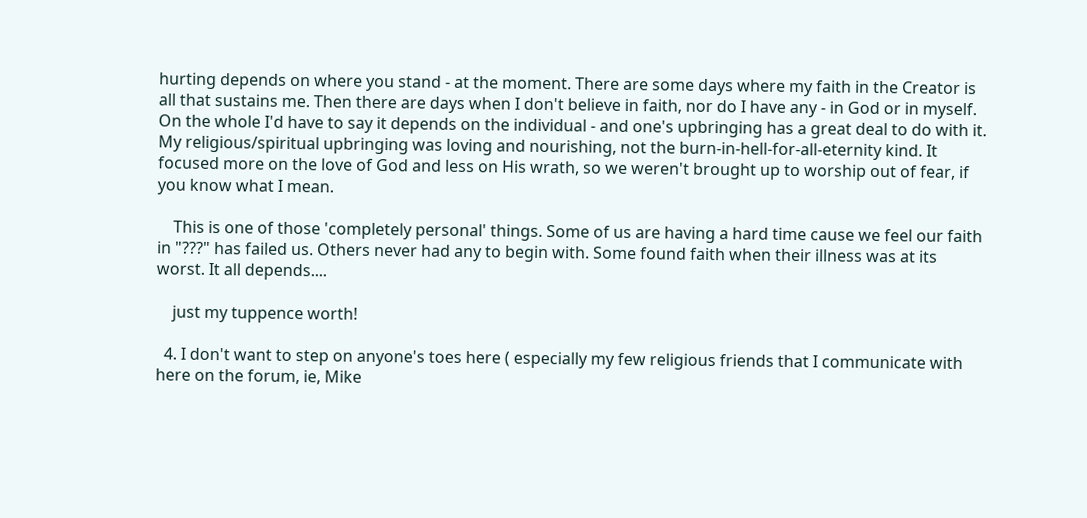hurting depends on where you stand - at the moment. There are some days where my faith in the Creator is all that sustains me. Then there are days when I don't believe in faith, nor do I have any - in God or in myself. On the whole I'd have to say it depends on the individual - and one's upbringing has a great deal to do with it. My religious/spiritual upbringing was loving and nourishing, not the burn-in-hell-for-all-eternity kind. It focused more on the love of God and less on His wrath, so we weren't brought up to worship out of fear, if you know what I mean.

    This is one of those 'completely personal' things. Some of us are having a hard time cause we feel our faith in "???" has failed us. Others never had any to begin with. Some found faith when their illness was at its worst. It all depends....

    just my tuppence worth!

  4. I don't want to step on anyone's toes here ( especially my few religious friends that I communicate with here on the forum, ie, Mike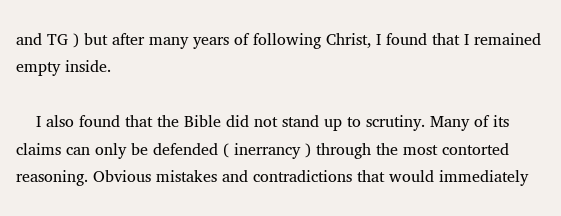and TG ) but after many years of following Christ, I found that I remained empty inside.

    I also found that the Bible did not stand up to scrutiny. Many of its claims can only be defended ( inerrancy ) through the most contorted reasoning. Obvious mistakes and contradictions that would immediately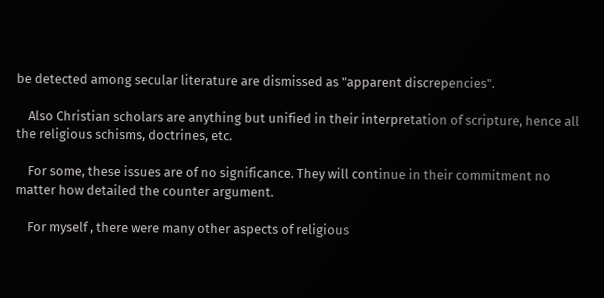be detected among secular literature are dismissed as "apparent discrepencies".

    Also Christian scholars are anything but unified in their interpretation of scripture, hence all the religious schisms, doctrines, etc.

    For some, these issues are of no significance. They will continue in their commitment no matter how detailed the counter argument.

    For myself , there were many other aspects of religious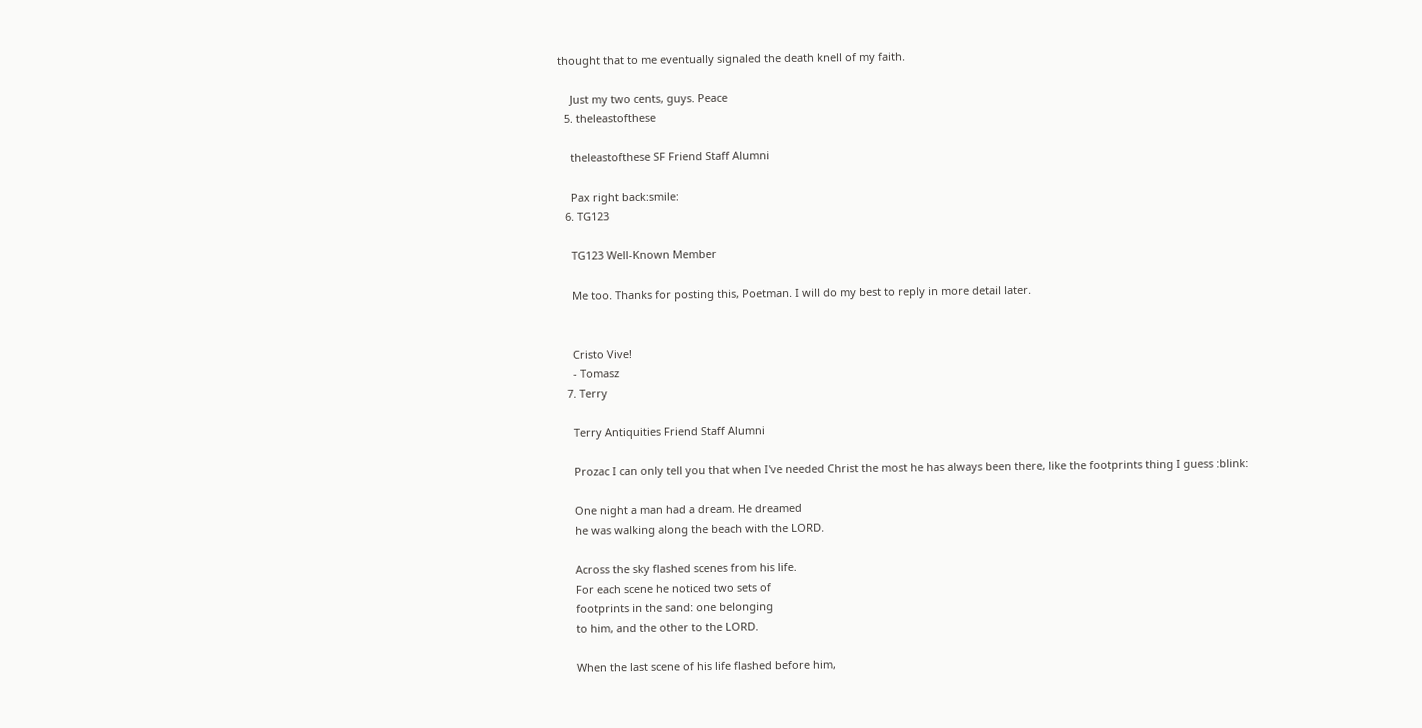thought that to me eventually signaled the death knell of my faith.

    Just my two cents, guys. Peace
  5. theleastofthese

    theleastofthese SF Friend Staff Alumni

    Pax right back:smile:
  6. TG123

    TG123 Well-Known Member

    Me too. Thanks for posting this, Poetman. I will do my best to reply in more detail later.


    Cristo Vive!
    - Tomasz
  7. Terry

    Terry Antiquities Friend Staff Alumni

    Prozac I can only tell you that when I've needed Christ the most he has always been there, like the footprints thing I guess :blink:

    One night a man had a dream. He dreamed
    he was walking along the beach with the LORD.

    Across the sky flashed scenes from his life.
    For each scene he noticed two sets of
    footprints in the sand: one belonging
    to him, and the other to the LORD.

    When the last scene of his life flashed before him,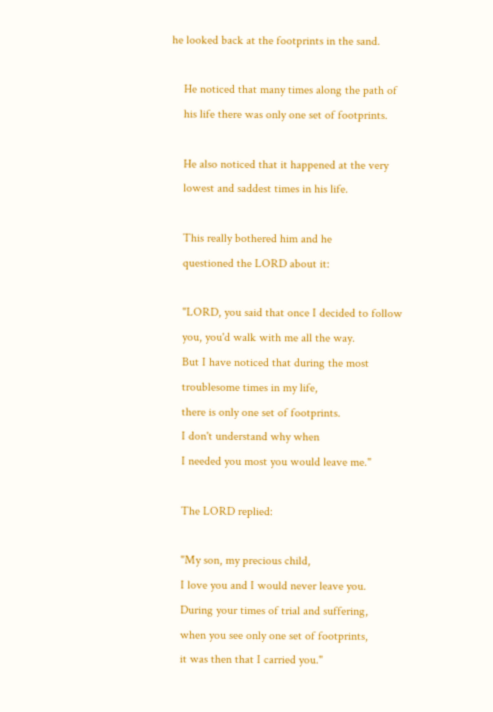he looked back at the footprints in the sand.

    He noticed that many times along the path of
    his life there was only one set of footprints.

    He also noticed that it happened at the very
    lowest and saddest times in his life.

    This really bothered him and he
    questioned the LORD about it:

    "LORD, you said that once I decided to follow
    you, you'd walk with me all the way.
    But I have noticed that during the most
    troublesome times in my life,
    there is only one set of footprints.
    I don't understand why when
    I needed you most you would leave me."

    The LORD replied:

    "My son, my precious child,
    I love you and I would never leave you.
    During your times of trial and suffering,
    when you see only one set of footprints,
    it was then that I carried you."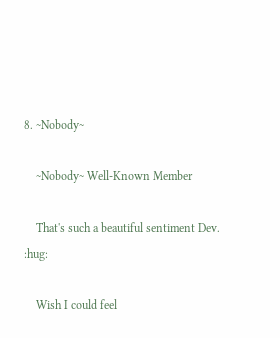8. ~Nobody~

    ~Nobody~ Well-Known Member

    That's such a beautiful sentiment Dev. :hug:

    Wish I could feel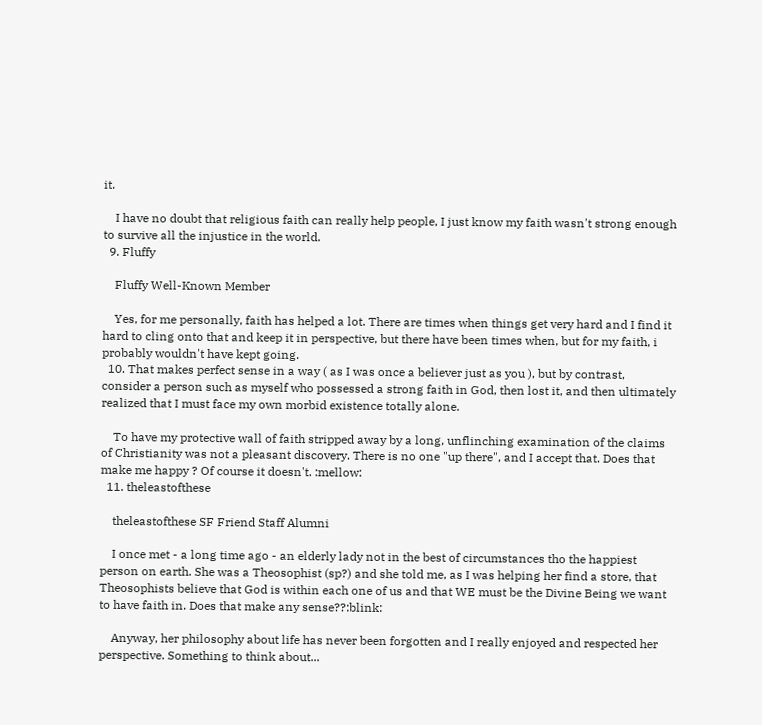it.

    I have no doubt that religious faith can really help people, I just know my faith wasn't strong enough to survive all the injustice in the world.
  9. Fluffy

    Fluffy Well-Known Member

    Yes, for me personally, faith has helped a lot. There are times when things get very hard and I find it hard to cling onto that and keep it in perspective, but there have been times when, but for my faith, i probably wouldn't have kept going.
  10. That makes perfect sense in a way ( as I was once a believer just as you ), but by contrast, consider a person such as myself who possessed a strong faith in God, then lost it, and then ultimately realized that I must face my own morbid existence totally alone.

    To have my protective wall of faith stripped away by a long, unflinching examination of the claims of Christianity was not a pleasant discovery. There is no one "up there", and I accept that. Does that make me happy ? Of course it doesn't. :mellow:
  11. theleastofthese

    theleastofthese SF Friend Staff Alumni

    I once met - a long time ago - an elderly lady not in the best of circumstances tho the happiest person on earth. She was a Theosophist (sp?) and she told me, as I was helping her find a store, that Theosophists believe that God is within each one of us and that WE must be the Divine Being we want to have faith in. Does that make any sense??:blink:

    Anyway, her philosophy about life has never been forgotten and I really enjoyed and respected her perspective. Something to think about...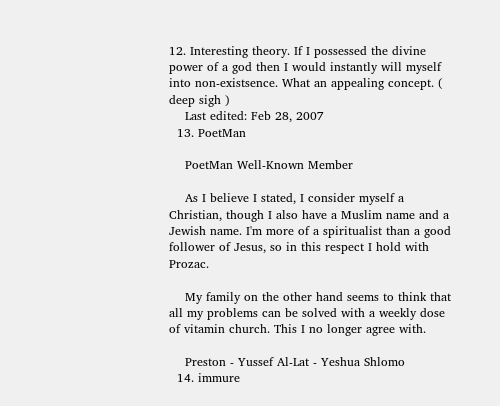12. Interesting theory. If I possessed the divine power of a god then I would instantly will myself into non-existsence. What an appealing concept. ( deep sigh )
    Last edited: Feb 28, 2007
  13. PoetMan

    PoetMan Well-Known Member

    As I believe I stated, I consider myself a Christian, though I also have a Muslim name and a Jewish name. I'm more of a spiritualist than a good follower of Jesus, so in this respect I hold with Prozac.

    My family on the other hand seems to think that all my problems can be solved with a weekly dose of vitamin church. This I no longer agree with.

    Preston - Yussef Al-Lat - Yeshua Shlomo
  14. immure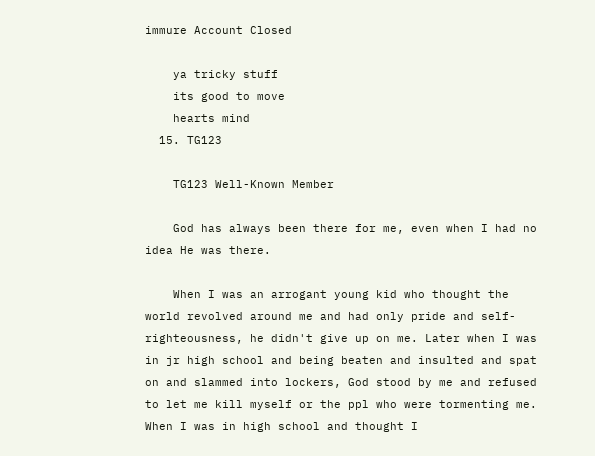immure Account Closed

    ya tricky stuff
    its good to move
    hearts mind
  15. TG123

    TG123 Well-Known Member

    God has always been there for me, even when I had no idea He was there.

    When I was an arrogant young kid who thought the world revolved around me and had only pride and self-righteousness, he didn't give up on me. Later when I was in jr high school and being beaten and insulted and spat on and slammed into lockers, God stood by me and refused to let me kill myself or the ppl who were tormenting me. When I was in high school and thought I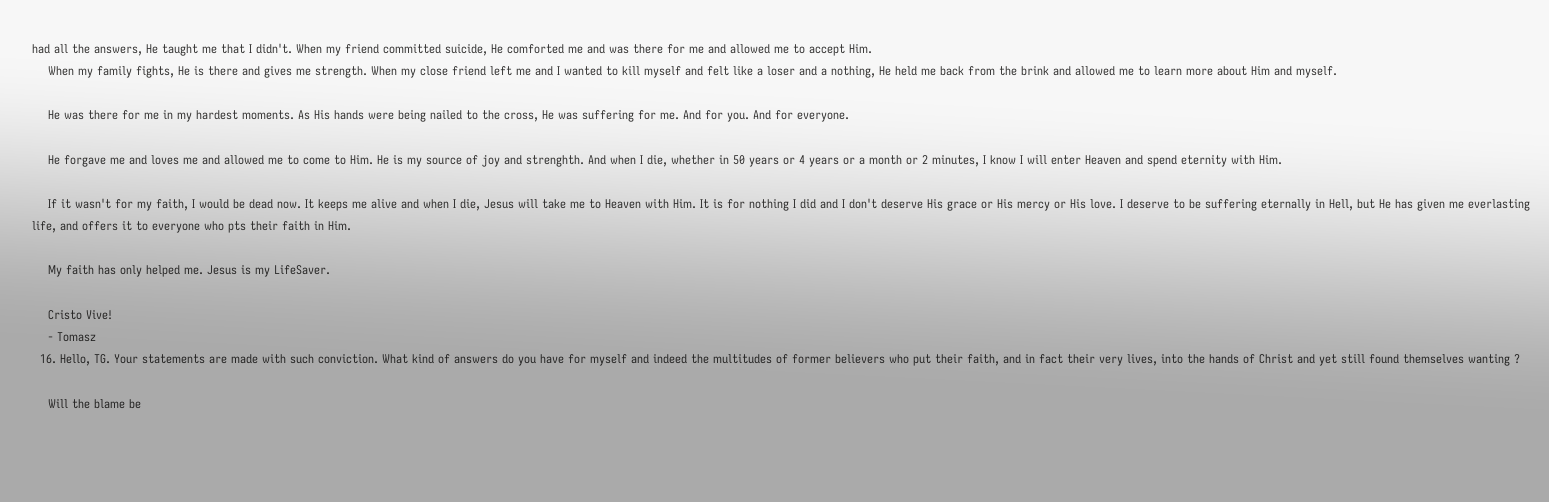had all the answers, He taught me that I didn't. When my friend committed suicide, He comforted me and was there for me and allowed me to accept Him.
    When my family fights, He is there and gives me strength. When my close friend left me and I wanted to kill myself and felt like a loser and a nothing, He held me back from the brink and allowed me to learn more about Him and myself.

    He was there for me in my hardest moments. As His hands were being nailed to the cross, He was suffering for me. And for you. And for everyone.

    He forgave me and loves me and allowed me to come to Him. He is my source of joy and strenghth. And when I die, whether in 50 years or 4 years or a month or 2 minutes, I know I will enter Heaven and spend eternity with Him.

    If it wasn't for my faith, I would be dead now. It keeps me alive and when I die, Jesus will take me to Heaven with Him. It is for nothing I did and I don't deserve His grace or His mercy or His love. I deserve to be suffering eternally in Hell, but He has given me everlasting life, and offers it to everyone who pts their faith in Him.

    My faith has only helped me. Jesus is my LifeSaver.

    Cristo Vive!
    - Tomasz
  16. Hello, TG. Your statements are made with such conviction. What kind of answers do you have for myself and indeed the multitudes of former believers who put their faith, and in fact their very lives, into the hands of Christ and yet still found themselves wanting ?

    Will the blame be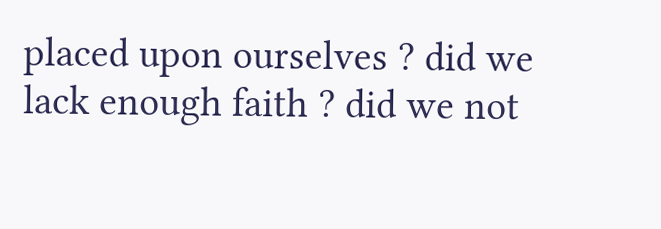placed upon ourselves ? did we lack enough faith ? did we not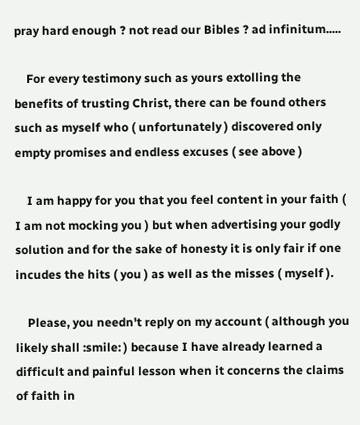pray hard enough ? not read our Bibles ? ad infinitum.....

    For every testimony such as yours extolling the benefits of trusting Christ, there can be found others such as myself who ( unfortunately ) discovered only empty promises and endless excuses ( see above )

    I am happy for you that you feel content in your faith ( I am not mocking you ) but when advertising your godly solution and for the sake of honesty it is only fair if one incudes the hits ( you ) as well as the misses ( myself ).

    Please, you needn't reply on my account ( although you likely shall :smile: ) because I have already learned a difficult and painful lesson when it concerns the claims of faith in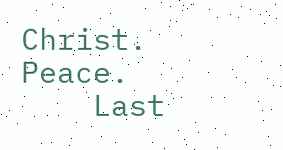Christ. Peace.
    Last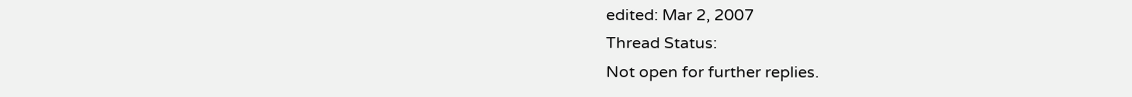edited: Mar 2, 2007
Thread Status:
Not open for further replies.